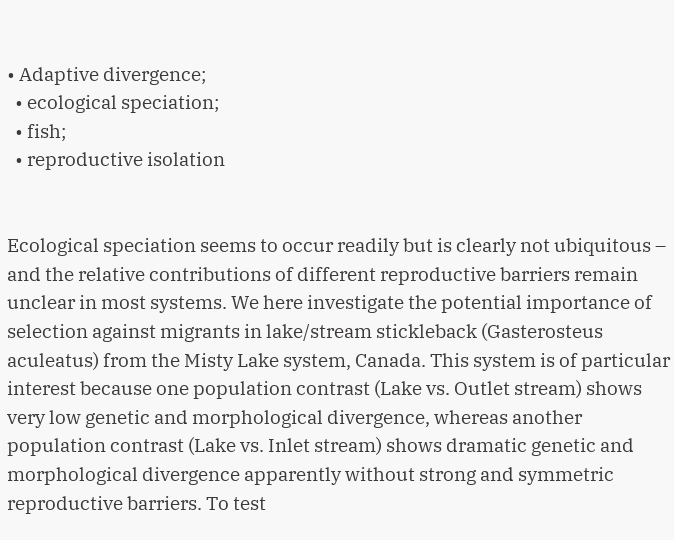• Adaptive divergence;
  • ecological speciation;
  • fish;
  • reproductive isolation


Ecological speciation seems to occur readily but is clearly not ubiquitous – and the relative contributions of different reproductive barriers remain unclear in most systems. We here investigate the potential importance of selection against migrants in lake/stream stickleback (Gasterosteus aculeatus) from the Misty Lake system, Canada. This system is of particular interest because one population contrast (Lake vs. Outlet stream) shows very low genetic and morphological divergence, whereas another population contrast (Lake vs. Inlet stream) shows dramatic genetic and morphological divergence apparently without strong and symmetric reproductive barriers. To test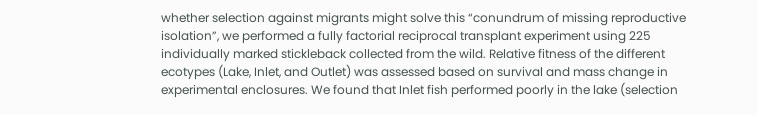whether selection against migrants might solve this “conundrum of missing reproductive isolation”, we performed a fully factorial reciprocal transplant experiment using 225 individually marked stickleback collected from the wild. Relative fitness of the different ecotypes (Lake, Inlet, and Outlet) was assessed based on survival and mass change in experimental enclosures. We found that Inlet fish performed poorly in the lake (selection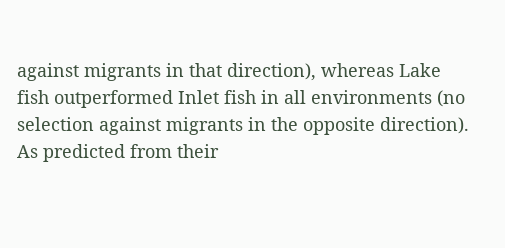against migrants in that direction), whereas Lake fish outperformed Inlet fish in all environments (no selection against migrants in the opposite direction). As predicted from their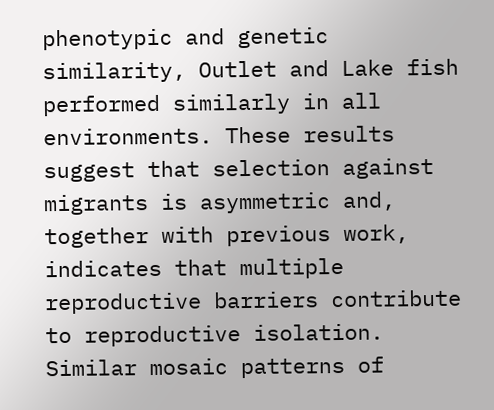phenotypic and genetic similarity, Outlet and Lake fish performed similarly in all environments. These results suggest that selection against migrants is asymmetric and, together with previous work, indicates that multiple reproductive barriers contribute to reproductive isolation. Similar mosaic patterns of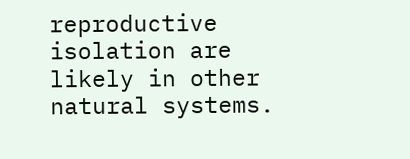reproductive isolation are likely in other natural systems.